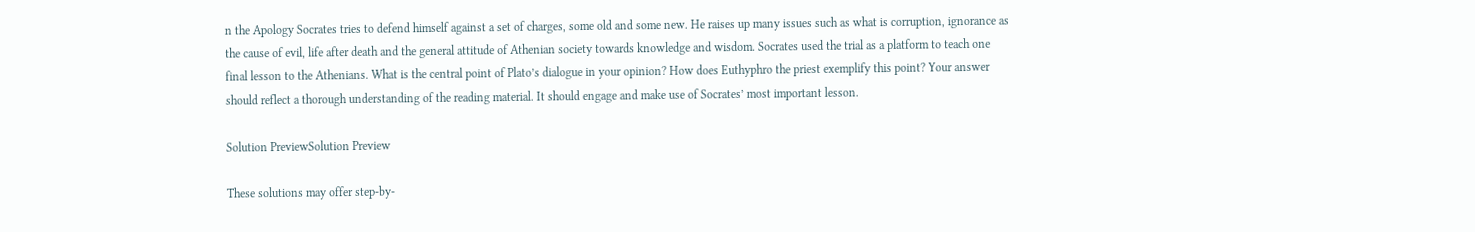n the Apology Socrates tries to defend himself against a set of charges, some old and some new. He raises up many issues such as what is corruption, ignorance as the cause of evil, life after death and the general attitude of Athenian society towards knowledge and wisdom. Socrates used the trial as a platform to teach one final lesson to the Athenians. What is the central point of Plato’s dialogue in your opinion? How does Euthyphro the priest exemplify this point? Your answer should reflect a thorough understanding of the reading material. It should engage and make use of Socrates’ most important lesson.

Solution PreviewSolution Preview

These solutions may offer step-by-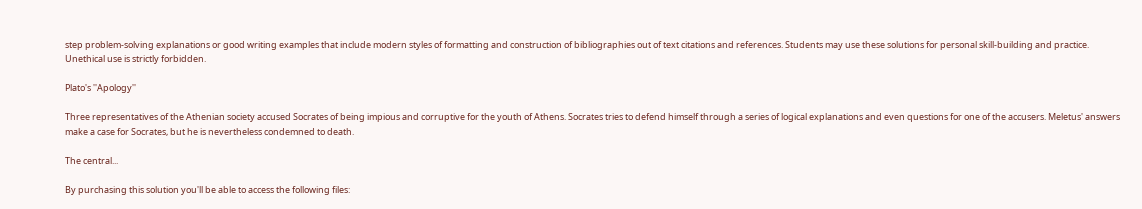step problem-solving explanations or good writing examples that include modern styles of formatting and construction of bibliographies out of text citations and references. Students may use these solutions for personal skill-building and practice. Unethical use is strictly forbidden.

Plato's ''Apology''

Three representatives of the Athenian society accused Socrates of being impious and corruptive for the youth of Athens. Socrates tries to defend himself through a series of logical explanations and even questions for one of the accusers. Meletus' answers make a case for Socrates, but he is nevertheless condemned to death.

The central...

By purchasing this solution you'll be able to access the following files: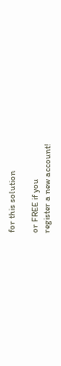for this solution

or FREE if you
register a new account!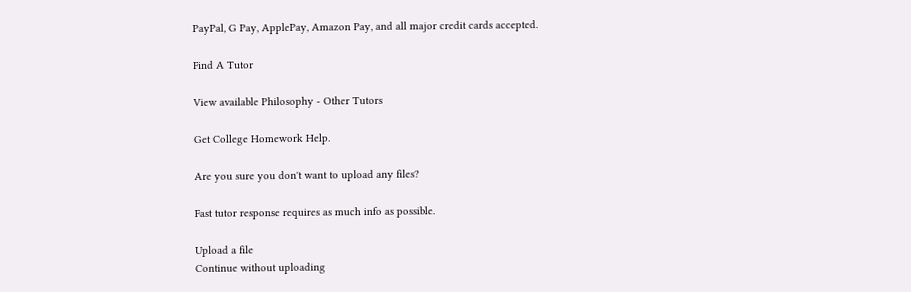PayPal, G Pay, ApplePay, Amazon Pay, and all major credit cards accepted.

Find A Tutor

View available Philosophy - Other Tutors

Get College Homework Help.

Are you sure you don't want to upload any files?

Fast tutor response requires as much info as possible.

Upload a file
Continue without uploading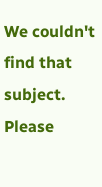We couldn't find that subject.
Please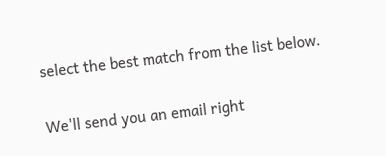select the best match from the list below.

We'll send you an email right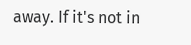away. If it's not in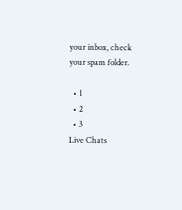your inbox, check your spam folder.

  • 1
  • 2
  • 3
Live Chats